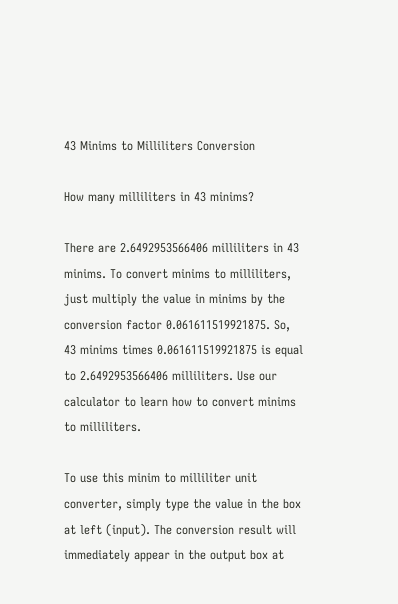43 Minims to Milliliters Conversion

How many milliliters in 43 minims?

There are 2.6492953566406 milliliters in 43 minims. To convert minims to milliliters, just multiply the value in minims by the conversion factor 0.061611519921875. So, 43 minims times 0.061611519921875 is equal to 2.6492953566406 milliliters. Use our calculator to learn how to convert minims to milliliters.

To use this minim to milliliter unit converter, simply type the value in the box at left (input). The conversion result will immediately appear in the output box at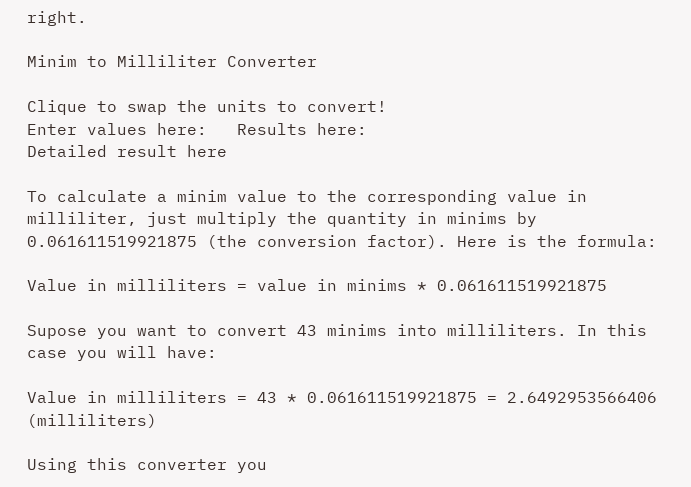right.

Minim to Milliliter Converter

Clique to swap the units to convert!
Enter values here:   Results here:
Detailed result here

To calculate a minim value to the corresponding value in milliliter, just multiply the quantity in minims by 0.061611519921875 (the conversion factor). Here is the formula:

Value in milliliters = value in minims * 0.061611519921875

Supose you want to convert 43 minims into milliliters. In this case you will have:

Value in milliliters = 43 * 0.061611519921875 = 2.6492953566406 (milliliters)

Using this converter you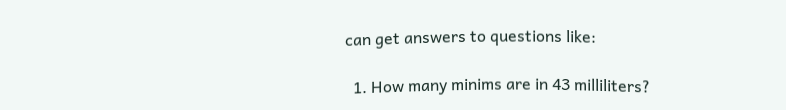can get answers to questions like:

  1. How many minims are in 43 milliliters?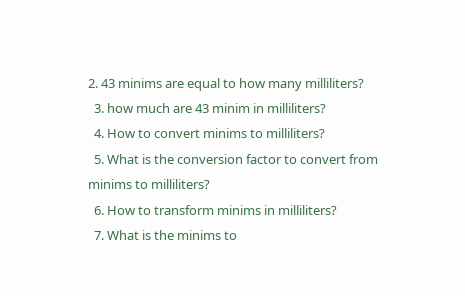2. 43 minims are equal to how many milliliters?
  3. how much are 43 minim in milliliters?
  4. How to convert minims to milliliters?
  5. What is the conversion factor to convert from minims to milliliters?
  6. How to transform minims in milliliters?
  7. What is the minims to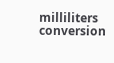milliliters conversion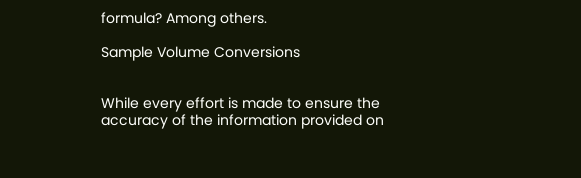formula? Among others.

Sample Volume Conversions


While every effort is made to ensure the accuracy of the information provided on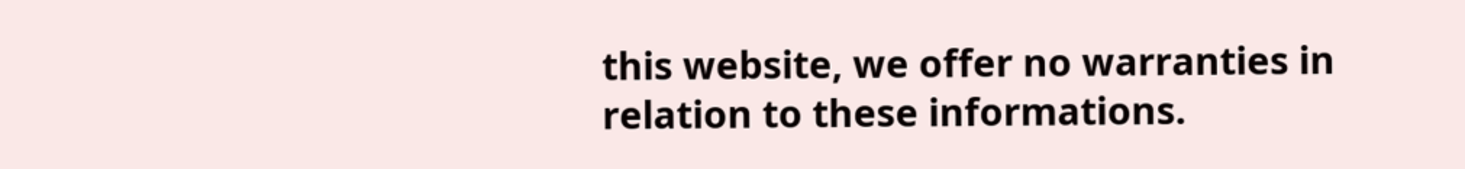this website, we offer no warranties in relation to these informations.